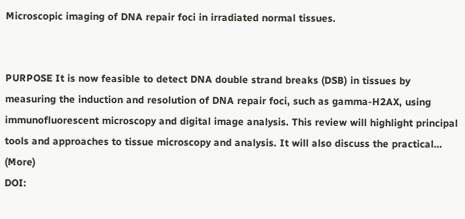Microscopic imaging of DNA repair foci in irradiated normal tissues.


PURPOSE It is now feasible to detect DNA double strand breaks (DSB) in tissues by measuring the induction and resolution of DNA repair foci, such as gamma-H2AX, using immunofluorescent microscopy and digital image analysis. This review will highlight principal tools and approaches to tissue microscopy and analysis. It will also discuss the practical… (More)
DOI: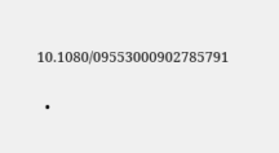10.1080/09553000902785791


  •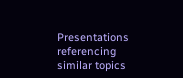Presentations referencing similar topics